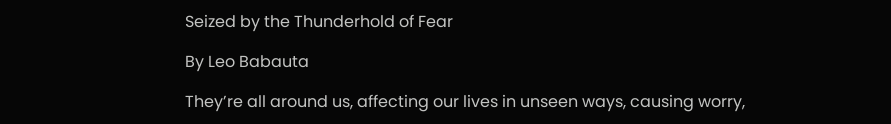Seized by the Thunderhold of Fear

By Leo Babauta

They’re all around us, affecting our lives in unseen ways, causing worry,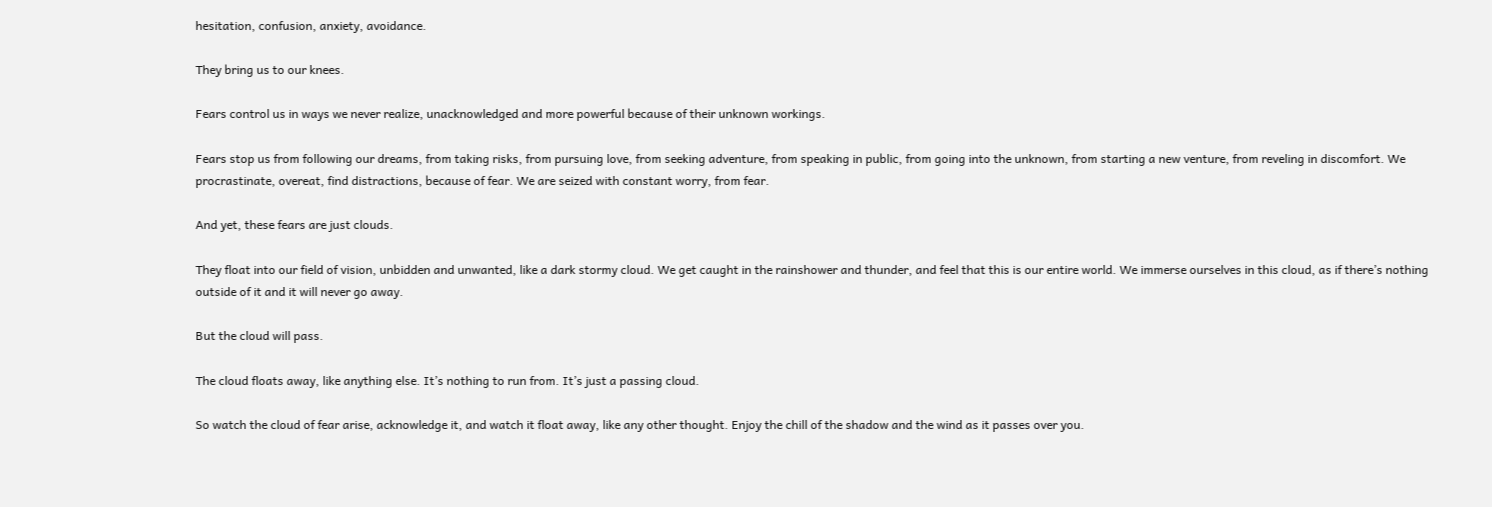hesitation, confusion, anxiety, avoidance.

They bring us to our knees.

Fears control us in ways we never realize, unacknowledged and more powerful because of their unknown workings.

Fears stop us from following our dreams, from taking risks, from pursuing love, from seeking adventure, from speaking in public, from going into the unknown, from starting a new venture, from reveling in discomfort. We procrastinate, overeat, find distractions, because of fear. We are seized with constant worry, from fear.

And yet, these fears are just clouds.

They float into our field of vision, unbidden and unwanted, like a dark stormy cloud. We get caught in the rainshower and thunder, and feel that this is our entire world. We immerse ourselves in this cloud, as if there’s nothing outside of it and it will never go away.

But the cloud will pass.

The cloud floats away, like anything else. It’s nothing to run from. It’s just a passing cloud.

So watch the cloud of fear arise, acknowledge it, and watch it float away, like any other thought. Enjoy the chill of the shadow and the wind as it passes over you.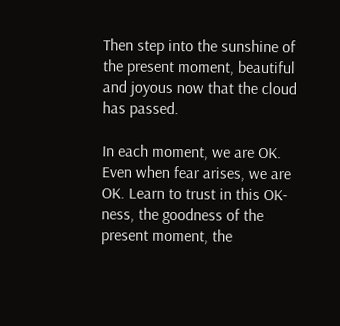Then step into the sunshine of the present moment, beautiful and joyous now that the cloud has passed.

In each moment, we are OK. Even when fear arises, we are OK. Learn to trust in this OK-ness, the goodness of the present moment, the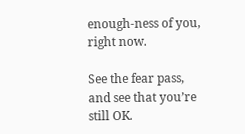enough-ness of you, right now.

See the fear pass, and see that you’re still OK.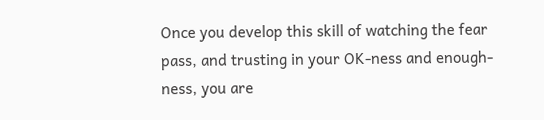Once you develop this skill of watching the fear pass, and trusting in your OK-ness and enough-ness, you are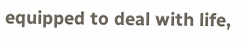equipped to deal with life,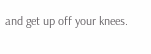and get up off your knees.